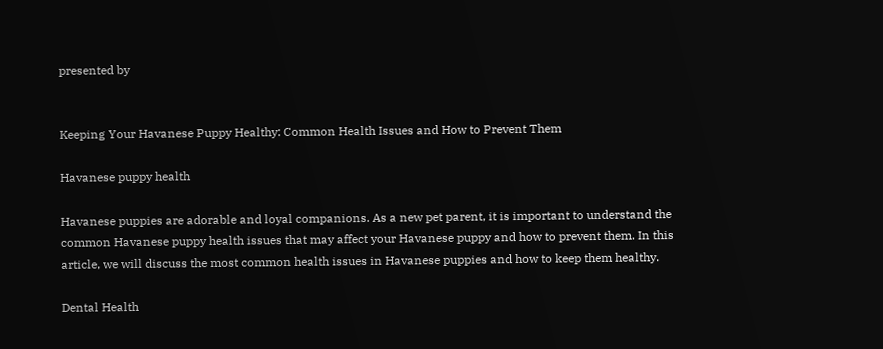presented by


Keeping Your Havanese Puppy Healthy: Common Health Issues and How to Prevent Them

Havanese puppy health

Havanese puppies are adorable and loyal companions. As a new pet parent, it is important to understand the common Havanese puppy health issues that may affect your Havanese puppy and how to prevent them. In this article, we will discuss the most common health issues in Havanese puppies and how to keep them healthy.

Dental Health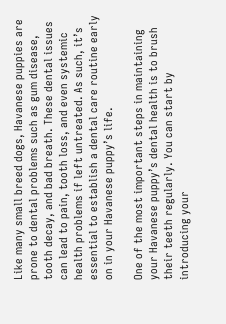Like many small breed dogs, Havanese puppies are prone to dental problems such as gum disease, tooth decay, and bad breath. These dental issues can lead to pain, tooth loss, and even systemic health problems if left untreated. As such, it’s essential to establish a dental care routine early on in your Havanese puppy’s life.

One of the most important steps in maintaining your Havanese puppy’s dental health is to brush their teeth regularly. You can start by introducing your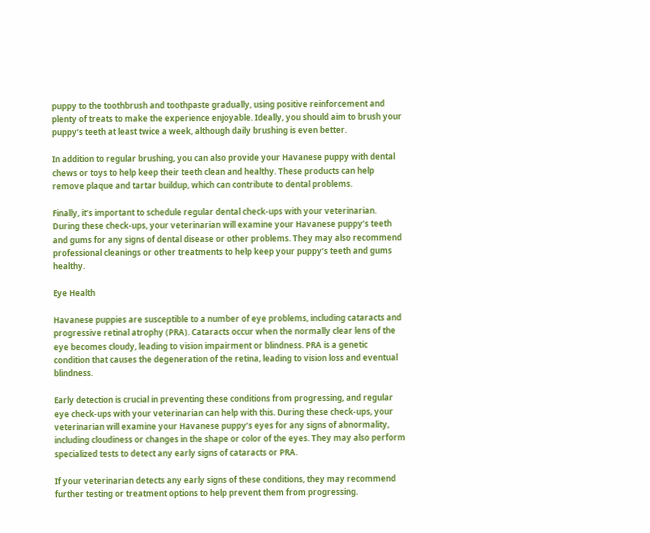puppy to the toothbrush and toothpaste gradually, using positive reinforcement and plenty of treats to make the experience enjoyable. Ideally, you should aim to brush your puppy’s teeth at least twice a week, although daily brushing is even better.

In addition to regular brushing, you can also provide your Havanese puppy with dental chews or toys to help keep their teeth clean and healthy. These products can help remove plaque and tartar buildup, which can contribute to dental problems.

Finally, it’s important to schedule regular dental check-ups with your veterinarian. During these check-ups, your veterinarian will examine your Havanese puppy’s teeth and gums for any signs of dental disease or other problems. They may also recommend professional cleanings or other treatments to help keep your puppy’s teeth and gums healthy.

Eye Health

Havanese puppies are susceptible to a number of eye problems, including cataracts and progressive retinal atrophy (PRA). Cataracts occur when the normally clear lens of the eye becomes cloudy, leading to vision impairment or blindness. PRA is a genetic condition that causes the degeneration of the retina, leading to vision loss and eventual blindness.

Early detection is crucial in preventing these conditions from progressing, and regular eye check-ups with your veterinarian can help with this. During these check-ups, your veterinarian will examine your Havanese puppy’s eyes for any signs of abnormality, including cloudiness or changes in the shape or color of the eyes. They may also perform specialized tests to detect any early signs of cataracts or PRA.

If your veterinarian detects any early signs of these conditions, they may recommend further testing or treatment options to help prevent them from progressing.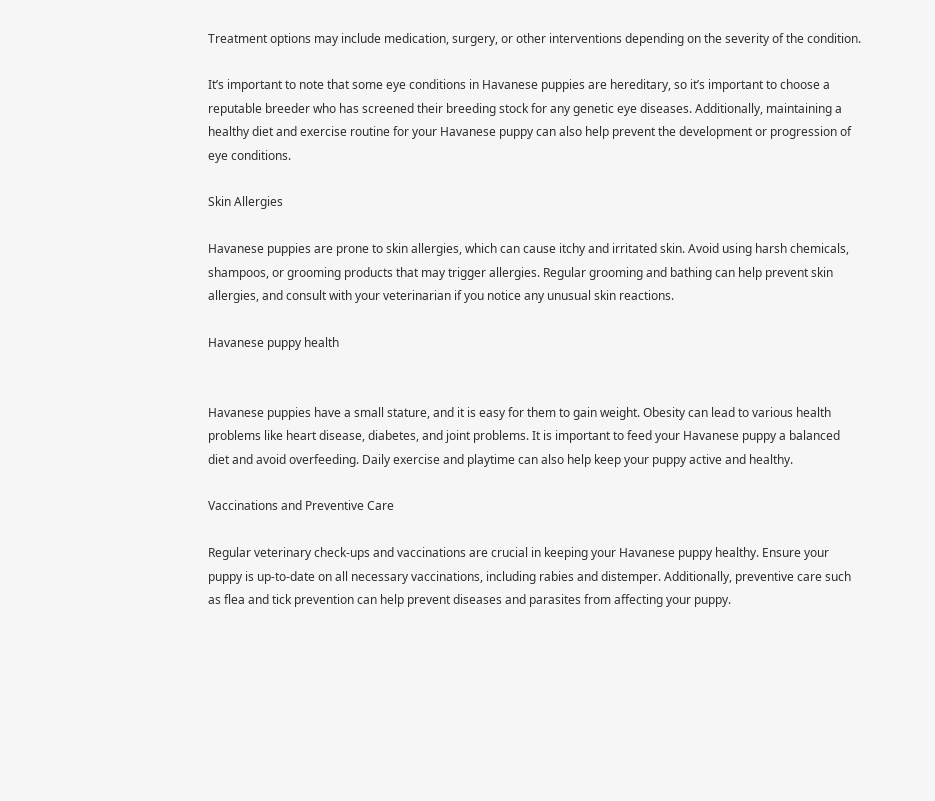Treatment options may include medication, surgery, or other interventions depending on the severity of the condition.

It’s important to note that some eye conditions in Havanese puppies are hereditary, so it’s important to choose a reputable breeder who has screened their breeding stock for any genetic eye diseases. Additionally, maintaining a healthy diet and exercise routine for your Havanese puppy can also help prevent the development or progression of eye conditions.

Skin Allergies

Havanese puppies are prone to skin allergies, which can cause itchy and irritated skin. Avoid using harsh chemicals, shampoos, or grooming products that may trigger allergies. Regular grooming and bathing can help prevent skin allergies, and consult with your veterinarian if you notice any unusual skin reactions.

Havanese puppy health


Havanese puppies have a small stature, and it is easy for them to gain weight. Obesity can lead to various health problems like heart disease, diabetes, and joint problems. It is important to feed your Havanese puppy a balanced diet and avoid overfeeding. Daily exercise and playtime can also help keep your puppy active and healthy.

Vaccinations and Preventive Care

Regular veterinary check-ups and vaccinations are crucial in keeping your Havanese puppy healthy. Ensure your puppy is up-to-date on all necessary vaccinations, including rabies and distemper. Additionally, preventive care such as flea and tick prevention can help prevent diseases and parasites from affecting your puppy.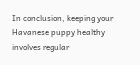In conclusion, keeping your Havanese puppy healthy involves regular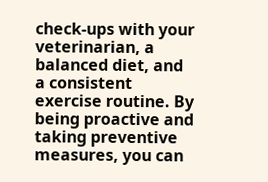check-ups with your veterinarian, a balanced diet, and a consistent exercise routine. By being proactive and taking preventive measures, you can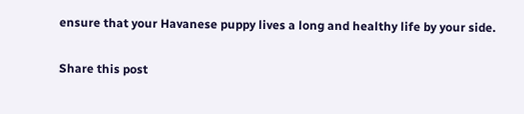ensure that your Havanese puppy lives a long and healthy life by your side.

Share this post